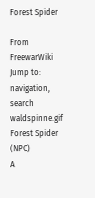Forest Spider

From FreewarWiki
Jump to: navigation, search
waldspinne.gif Forest Spider (NPC)
A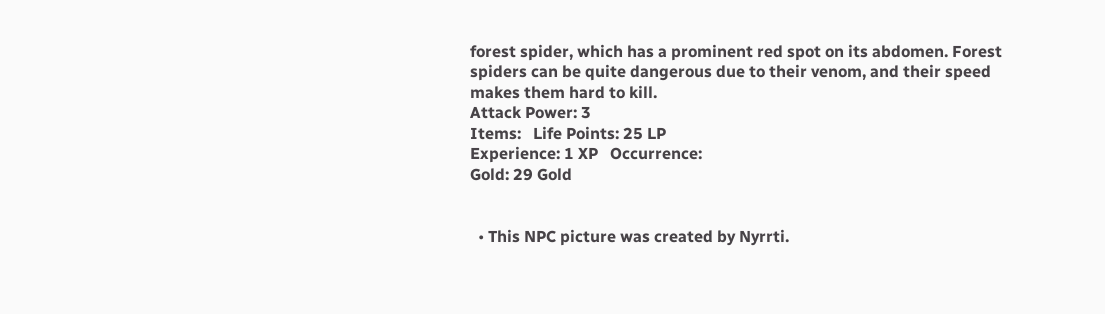forest spider, which has a prominent red spot on its abdomen. Forest spiders can be quite dangerous due to their venom, and their speed makes them hard to kill.
Attack Power: 3
Items:   Life Points: 25 LP
Experience: 1 XP   Occurrence:
Gold: 29 Gold


  • This NPC picture was created by Nyrrti.